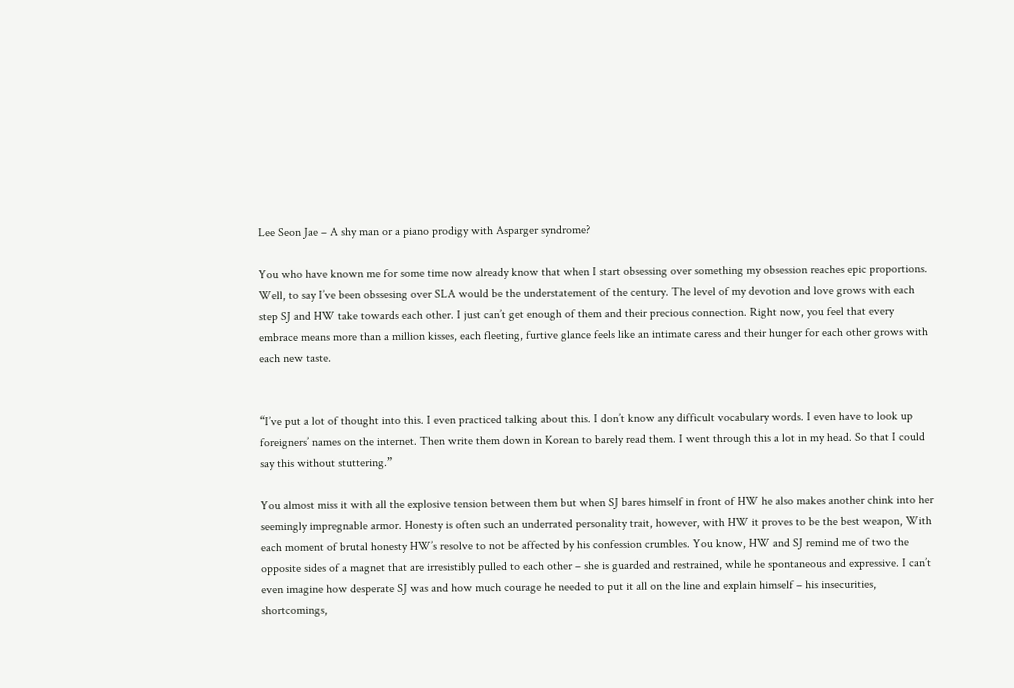Lee Seon Jae – A shy man or a piano prodigy with Asparger syndrome?

You who have known me for some time now already know that when I start obsessing over something my obsession reaches epic proportions. Well, to say I’ve been obssesing over SLA would be the understatement of the century. The level of my devotion and love grows with each step SJ and HW take towards each other. I just can’t get enough of them and their precious connection. Right now, you feel that every embrace means more than a million kisses, each fleeting, furtive glance feels like an intimate caress and their hunger for each other grows with each new taste.


“I’ve put a lot of thought into this. I even practiced talking about this. I don’t know any difficult vocabulary words. I even have to look up foreigners’ names on the internet. Then write them down in Korean to barely read them. I went through this a lot in my head. So that I could say this without stuttering.”

You almost miss it with all the explosive tension between them but when SJ bares himself in front of HW he also makes another chink into her seemingly impregnable armor. Honesty is often such an underrated personality trait, however, with HW it proves to be the best weapon, With each moment of brutal honesty HW’s resolve to not be affected by his confession crumbles. You know, HW and SJ remind me of two the opposite sides of a magnet that are irresistibly pulled to each other – she is guarded and restrained, while he spontaneous and expressive. I can’t even imagine how desperate SJ was and how much courage he needed to put it all on the line and explain himself – his insecurities, shortcomings,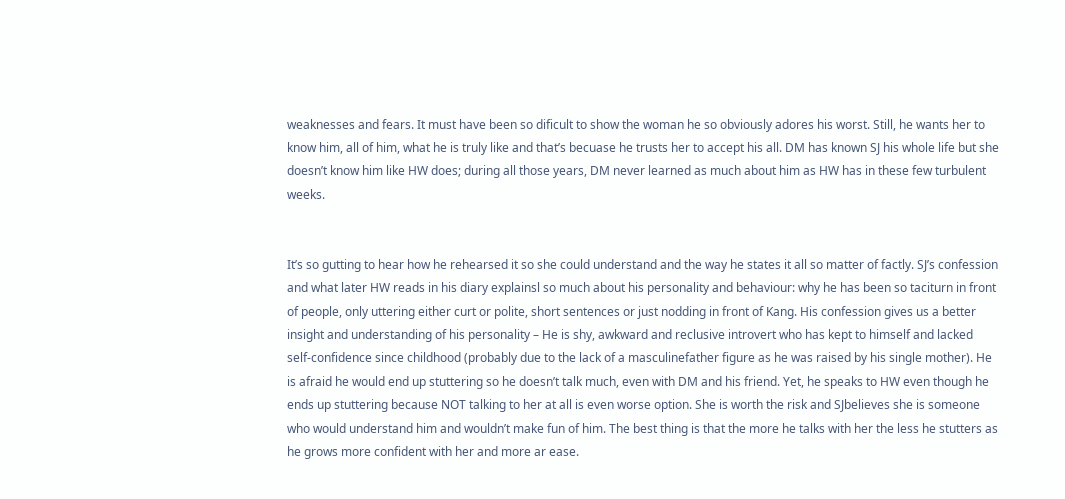weaknesses and fears. It must have been so dificult to show the woman he so obviously adores his worst. Still, he wants her to know him, all of him, what he is truly like and that’s becuase he trusts her to accept his all. DM has known SJ his whole life but she doesn’t know him like HW does; during all those years, DM never learned as much about him as HW has in these few turbulent weeks.


It’s so gutting to hear how he rehearsed it so she could understand and the way he states it all so matter of factly. SJ’s confession and what later HW reads in his diary explainsl so much about his personality and behaviour: why he has been so taciturn in front of people, only uttering either curt or polite, short sentences or just nodding in front of Kang. His confession gives us a better insight and understanding of his personality – He is shy, awkward and reclusive introvert who has kept to himself and lacked self-confidence since childhood (probably due to the lack of a masculinefather figure as he was raised by his single mother). He is afraid he would end up stuttering so he doesn’t talk much, even with DM and his friend. Yet, he speaks to HW even though he ends up stuttering because NOT talking to her at all is even worse option. She is worth the risk and SJbelieves she is someone who would understand him and wouldn’t make fun of him. The best thing is that the more he talks with her the less he stutters as he grows more confident with her and more ar ease.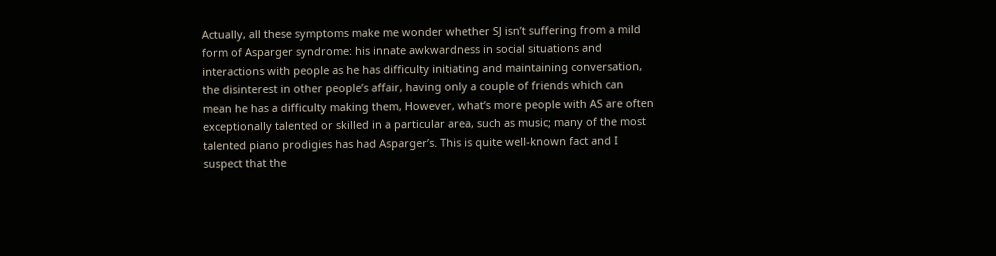Actually, all these symptoms make me wonder whether SJ isn’t suffering from a mild form of Asparger syndrome: his innate awkwardness in social situations and interactions with people as he has difficulty initiating and maintaining conversation, the disinterest in other people’s affair, having only a couple of friends which can mean he has a difficulty making them, However, what’s more people with AS are often exceptionally talented or skilled in a particular area, such as music; many of the most talented piano prodigies has had Asparger’s. This is quite well-known fact and I suspect that the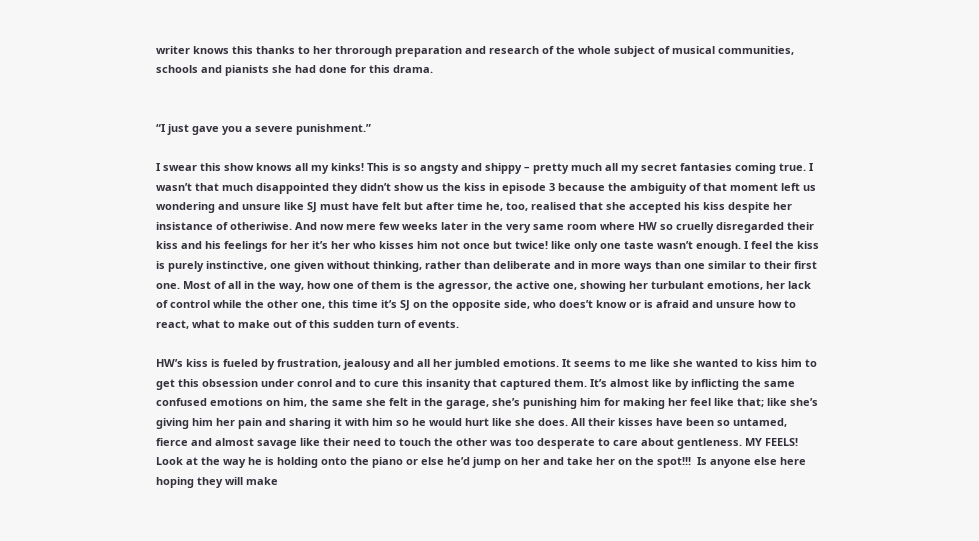writer knows this thanks to her throrough preparation and research of the whole subject of musical communities, schools and pianists she had done for this drama.


“I just gave you a severe punishment.”

I swear this show knows all my kinks! This is so angsty and shippy – pretty much all my secret fantasies coming true. I wasn’t that much disappointed they didn’t show us the kiss in episode 3 because the ambiguity of that moment left us wondering and unsure like SJ must have felt but after time he, too, realised that she accepted his kiss despite her insistance of otheriwise. And now mere few weeks later in the very same room where HW so cruelly disregarded their kiss and his feelings for her it’s her who kisses him not once but twice! like only one taste wasn’t enough. I feel the kiss is purely instinctive, one given without thinking, rather than deliberate and in more ways than one similar to their first one. Most of all in the way, how one of them is the agressor, the active one, showing her turbulant emotions, her lack of control while the other one, this time it’s SJ on the opposite side, who does’t know or is afraid and unsure how to react, what to make out of this sudden turn of events.

HW’s kiss is fueled by frustration, jealousy and all her jumbled emotions. It seems to me like she wanted to kiss him to get this obsession under conrol and to cure this insanity that captured them. It’s almost like by inflicting the same confused emotions on him, the same she felt in the garage, she’s punishing him for making her feel like that; like she’s giving him her pain and sharing it with him so he would hurt like she does. All their kisses have been so untamed, fierce and almost savage like their need to touch the other was too desperate to care about gentleness. MY FEELS! Look at the way he is holding onto the piano or else he’d jump on her and take her on the spot!!!  Is anyone else here hoping they will make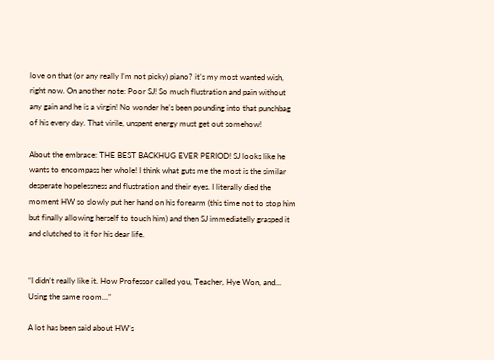love on that (or any really I’m not picky) piano? it’s my most wanted wish, right now. On another note: Poor SJ! So much flustration and pain without any gain and he is a virgin! No wonder he’s been pounding into that punchbag of his every day. That virile, unspent energy must get out somehow!

About the embrace: THE BEST BACKHUG EVER PERIOD! SJ looks like he wants to encompass her whole! I think what guts me the most is the similar desperate hopelessness and flustration and their eyes. I literally died the moment HW so slowly put her hand on his forearm (this time not to stop him but finally allowing herself to touch him) and then SJ immediatelly grasped it and clutched to it for his dear life.


“I didn’t really like it. How Professor called you, Teacher, Hye Won, and… Using the same room…”

A lot has been said about HW’s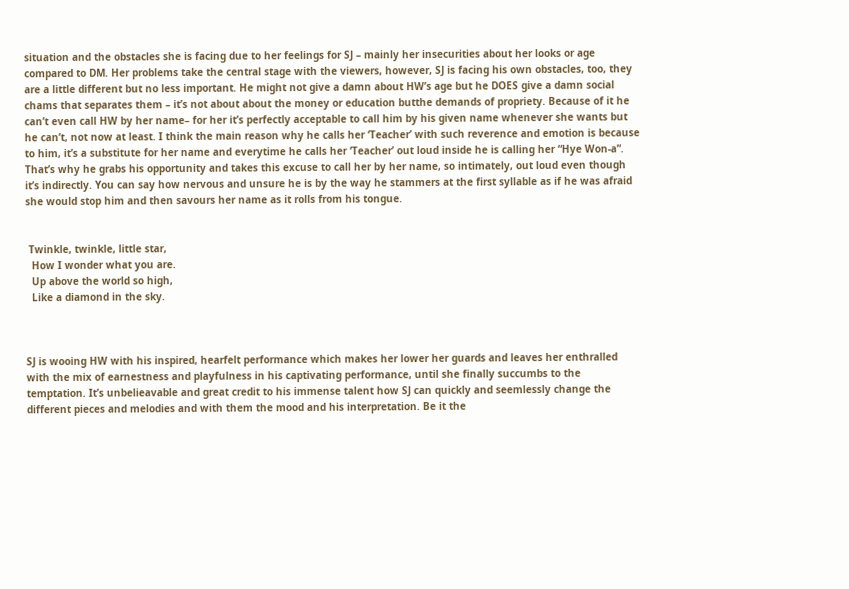situation and the obstacles she is facing due to her feelings for SJ – mainly her insecurities about her looks or age compared to DM. Her problems take the central stage with the viewers, however, SJ is facing his own obstacles, too, they are a little different but no less important. He might not give a damn about HW’s age but he DOES give a damn social chams that separates them – it’s not about about the money or education butthe demands of propriety. Because of it he can’t even call HW by her name– for her it’s perfectly acceptable to call him by his given name whenever she wants but he can’t, not now at least. I think the main reason why he calls her ‘Teacher’ with such reverence and emotion is because to him, it’s a substitute for her name and everytime he calls her ‘Teacher’ out loud inside he is calling her “Hye Won-a”. That’s why he grabs his opportunity and takes this excuse to call her by her name, so intimately, out loud even though it’s indirectly. You can say how nervous and unsure he is by the way he stammers at the first syllable as if he was afraid she would stop him and then savours her name as it rolls from his tongue.


 Twinkle, twinkle, little star,
  How I wonder what you are.
  Up above the world so high,
  Like a diamond in the sky.



SJ is wooing HW with his inspired, hearfelt performance which makes her lower her guards and leaves her enthralled with the mix of earnestness and playfulness in his captivating performance, until she finally succumbs to the temptation. It’s unbelieavable and great credit to his immense talent how SJ can quickly and seemlessly change the different pieces and melodies and with them the mood and his interpretation. Be it the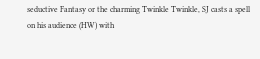seductive Fantasy or the charming Twinkle Twinkle, SJ casts a spell on his audience (HW) with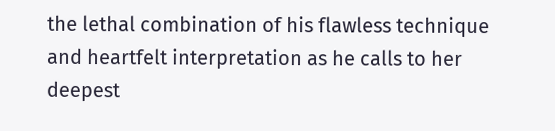the lethal combination of his flawless technique and heartfelt interpretation as he calls to her deepest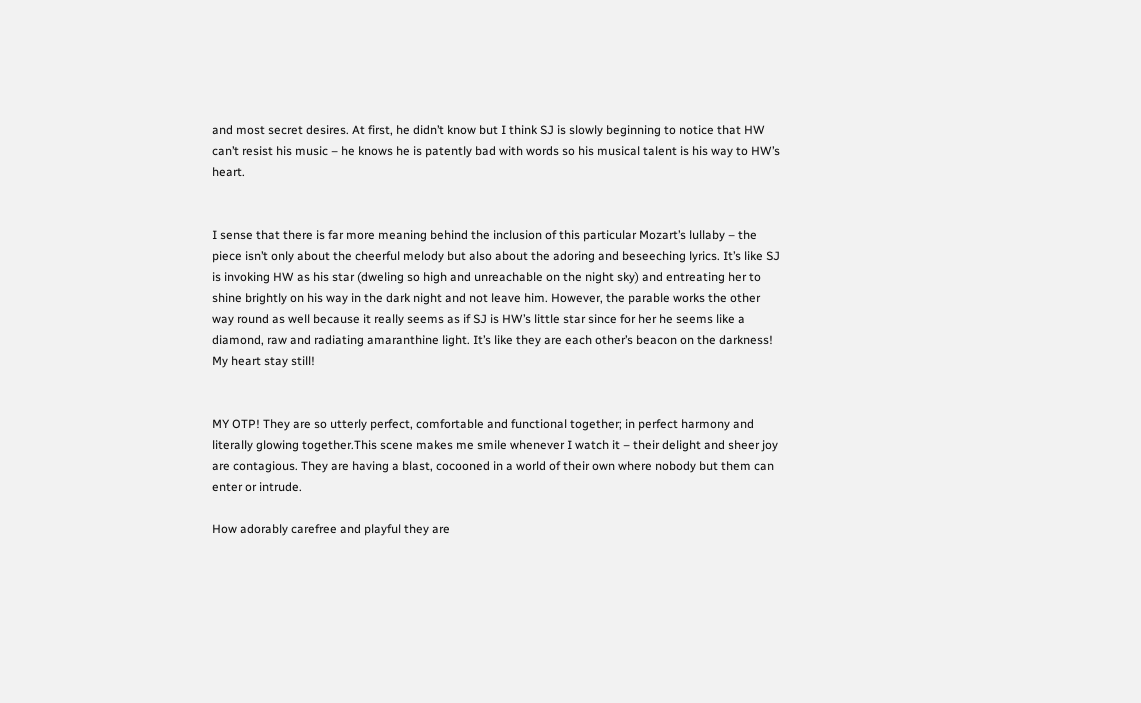and most secret desires. At first, he didn’t know but I think SJ is slowly beginning to notice that HW can’t resist his music – he knows he is patently bad with words so his musical talent is his way to HW’s heart.


I sense that there is far more meaning behind the inclusion of this particular Mozart’s lullaby – the piece isn’t only about the cheerful melody but also about the adoring and beseeching lyrics. It’s like SJ is invoking HW as his star (dweling so high and unreachable on the night sky) and entreating her to shine brightly on his way in the dark night and not leave him. However, the parable works the other way round as well because it really seems as if SJ is HW’s little star since for her he seems like a diamond, raw and radiating amaranthine light. It’s like they are each other’s beacon on the darkness! My heart stay still!


MY OTP! They are so utterly perfect, comfortable and functional together; in perfect harmony and literally glowing together.This scene makes me smile whenever I watch it – their delight and sheer joy are contagious. They are having a blast, cocooned in a world of their own where nobody but them can enter or intrude.

How adorably carefree and playful they are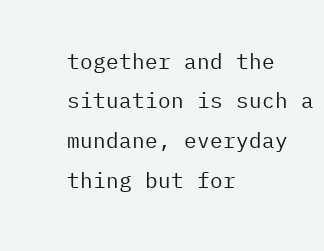together and the situation is such a mundane, everyday thing but for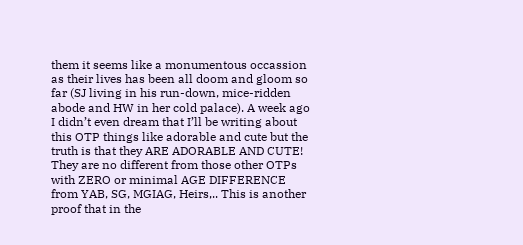them it seems like a monumentous occassion as their lives has been all doom and gloom so far (SJ living in his run-down, mice-ridden abode and HW in her cold palace). A week ago I didn’t even dream that I’ll be writing about this OTP things like adorable and cute but the truth is that they ARE ADORABLE AND CUTE!  They are no different from those other OTPs with ZERO or minimal AGE DIFFERENCE from YAB, SG, MGIAG, Heirs,.. This is another proof that in the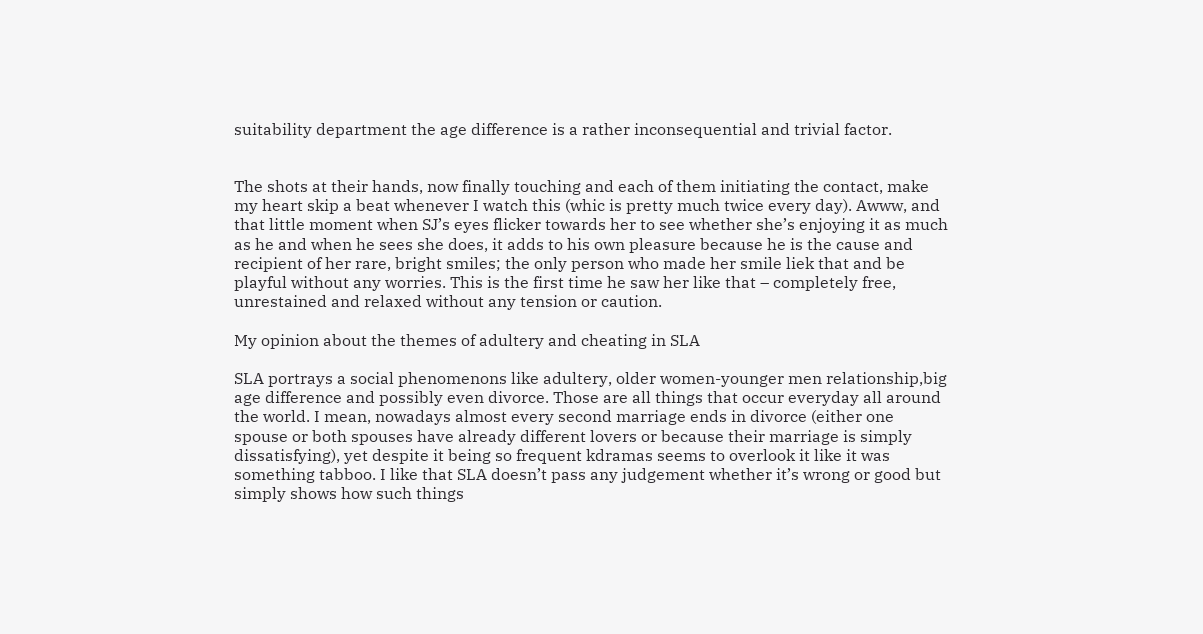suitability department the age difference is a rather inconsequential and trivial factor.


The shots at their hands, now finally touching and each of them initiating the contact, make my heart skip a beat whenever I watch this (whic is pretty much twice every day). Awww, and that little moment when SJ’s eyes flicker towards her to see whether she’s enjoying it as much as he and when he sees she does, it adds to his own pleasure because he is the cause and recipient of her rare, bright smiles; the only person who made her smile liek that and be playful without any worries. This is the first time he saw her like that – completely free, unrestained and relaxed without any tension or caution.

My opinion about the themes of adultery and cheating in SLA

SLA portrays a social phenomenons like adultery, older women-younger men relationship,big age difference and possibly even divorce. Those are all things that occur everyday all around the world. I mean, nowadays almost every second marriage ends in divorce (either one spouse or both spouses have already different lovers or because their marriage is simply dissatisfying), yet despite it being so frequent kdramas seems to overlook it like it was something tabboo. I like that SLA doesn’t pass any judgement whether it’s wrong or good but simply shows how such things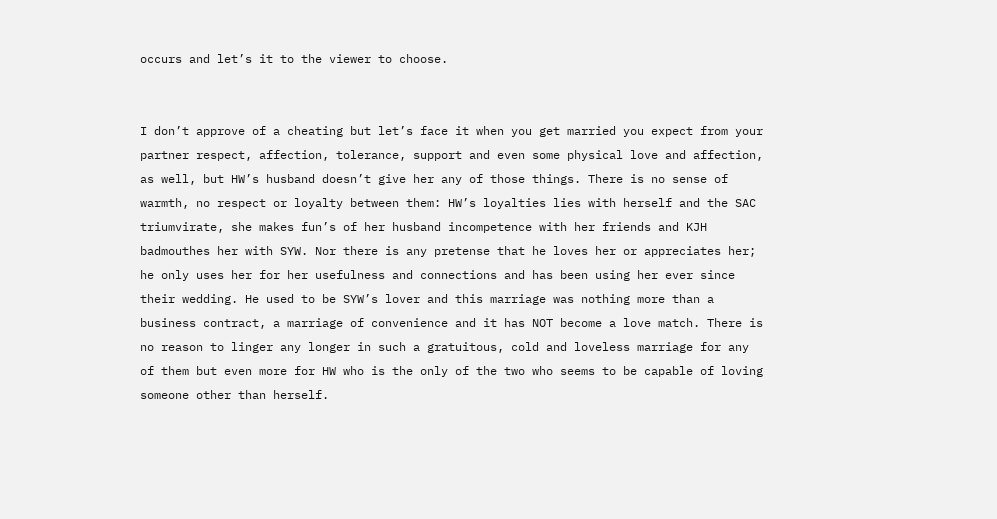occurs and let’s it to the viewer to choose.


I don’t approve of a cheating but let’s face it when you get married you expect from your partner respect, affection, tolerance, support and even some physical love and affection, as well, but HW’s husband doesn’t give her any of those things. There is no sense of warmth, no respect or loyalty between them: HW’s loyalties lies with herself and the SAC triumvirate, she makes fun’s of her husband incompetence with her friends and KJH badmouthes her with SYW. Nor there is any pretense that he loves her or appreciates her; he only uses her for her usefulness and connections and has been using her ever since their wedding. He used to be SYW’s lover and this marriage was nothing more than a business contract, a marriage of convenience and it has NOT become a love match. There is no reason to linger any longer in such a gratuitous, cold and loveless marriage for any of them but even more for HW who is the only of the two who seems to be capable of loving someone other than herself.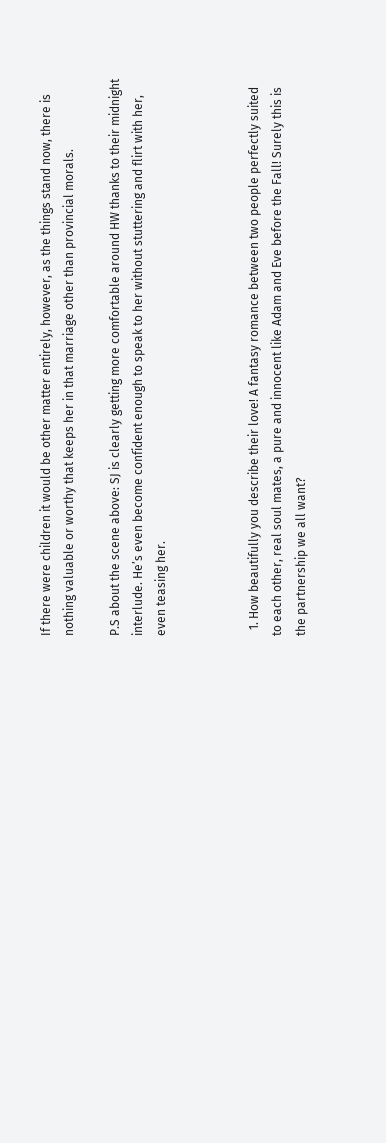If there were children it would be other matter entirely, however, as the things stand now, there is nothing valuable or worthy that keeps her in that marriage other than provincial morals.

P.S about the scene above: SJ is clearly getting more comfortable around HW thanks to their midnight interlude. He’s even become confident enough to speak to her without stuttering and flirt with her, even teasing her.



  1. How beautifully you describe their love! A fantasy romance between two people perfectly suited to each other, real soul mates, a pure and innocent like Adam and Eve before the Fall! Surely this is the partnership we all want?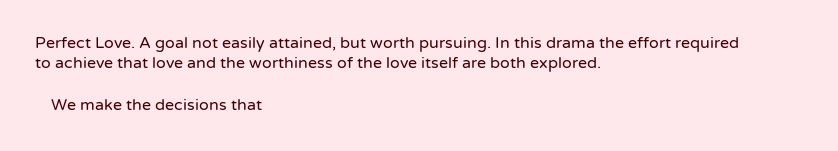Perfect Love. A goal not easily attained, but worth pursuing. In this drama the effort required to achieve that love and the worthiness of the love itself are both explored.

    We make the decisions that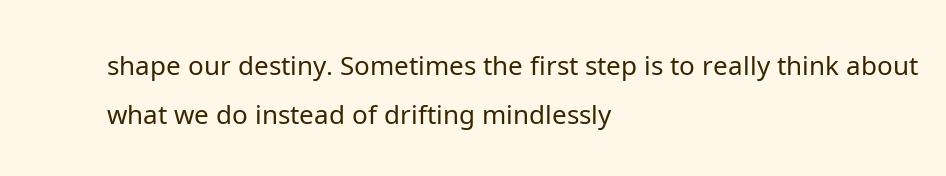shape our destiny. Sometimes the first step is to really think about what we do instead of drifting mindlessly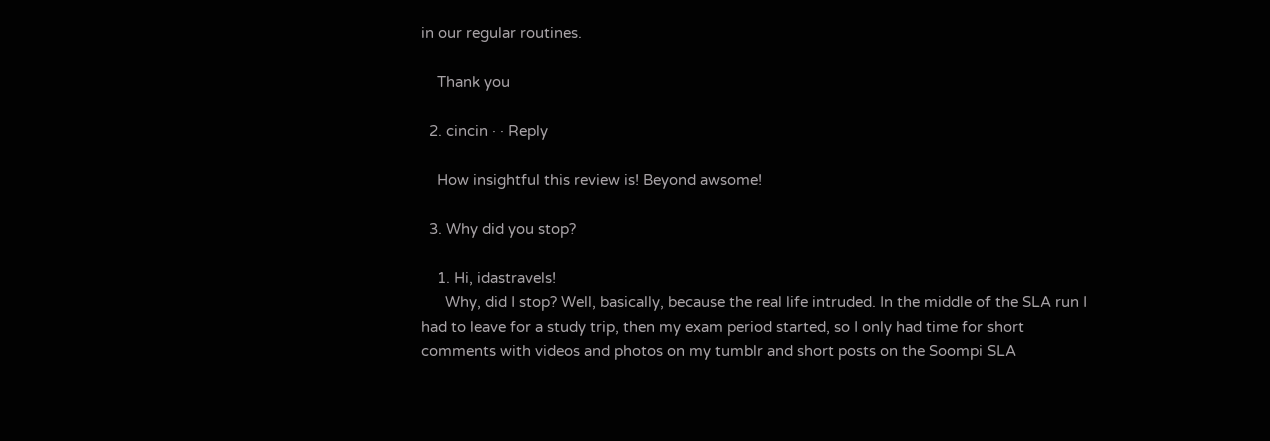in our regular routines.

    Thank you

  2. cincin · · Reply

    How insightful this review is! Beyond awsome!

  3. Why did you stop?

    1. Hi, idastravels!
      Why, did I stop? Well, basically, because the real life intruded. In the middle of the SLA run I had to leave for a study trip, then my exam period started, so I only had time for short comments with videos and photos on my tumblr and short posts on the Soompi SLA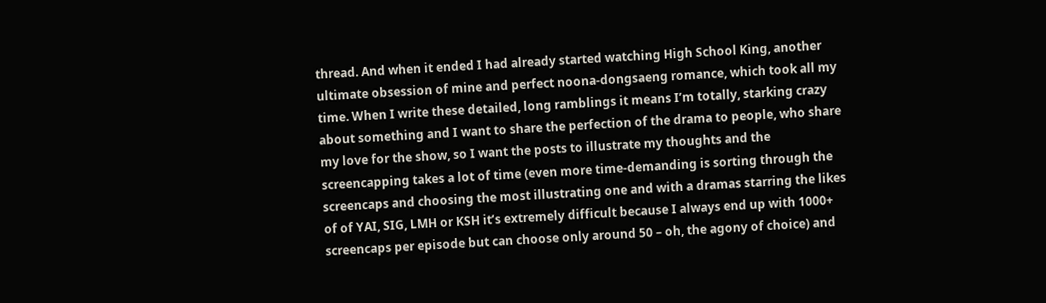thread. And when it ended I had already started watching High School King, another ultimate obsession of mine and perfect noona-dongsaeng romance, which took all my time. When I write these detailed, long ramblings it means I’m totally, starking crazy about something and I want to share the perfection of the drama to people, who share my love for the show, so I want the posts to illustrate my thoughts and the screencapping takes a lot of time (even more time-demanding is sorting through the screencaps and choosing the most illustrating one and with a dramas starring the likes of of YAI, SIG, LMH or KSH it’s extremely difficult because I always end up with 1000+ screencaps per episode but can choose only around 50 – oh, the agony of choice) and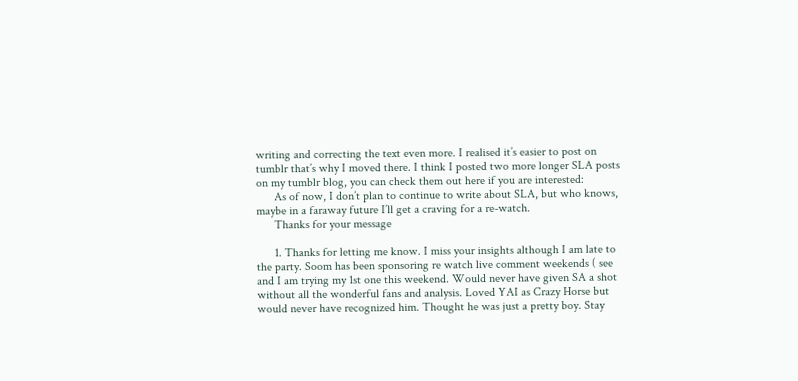writing and correcting the text even more. I realised it’s easier to post on tumblr that’s why I moved there. I think I posted two more longer SLA posts on my tumblr blog, you can check them out here if you are interested:
      As of now, I don’t plan to continue to write about SLA, but who knows, maybe in a faraway future I’ll get a craving for a re-watch.
      Thanks for your message

      1. Thanks for letting me know. I miss your insights although I am late to the party. Soom has been sponsoring re watch live comment weekends ( see and I am trying my 1st one this weekend. Would never have given SA a shot without all the wonderful fans and analysis. Loved YAI as Crazy Horse but would never have recognized him. Thought he was just a pretty boy. Stay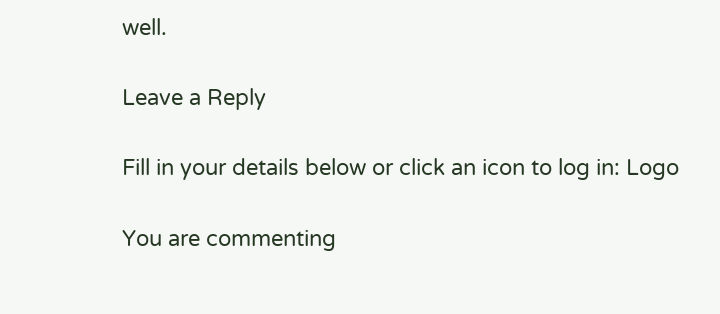well.

Leave a Reply

Fill in your details below or click an icon to log in: Logo

You are commenting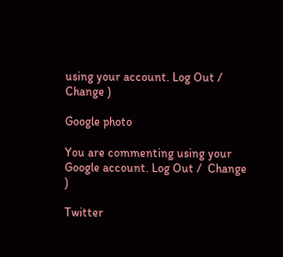using your account. Log Out /  Change )

Google photo

You are commenting using your Google account. Log Out /  Change )

Twitter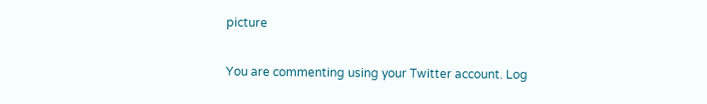picture

You are commenting using your Twitter account. Log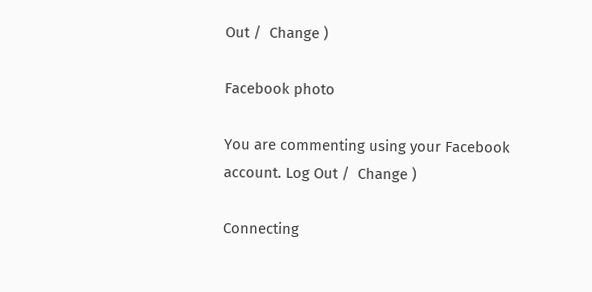Out /  Change )

Facebook photo

You are commenting using your Facebook account. Log Out /  Change )

Connecting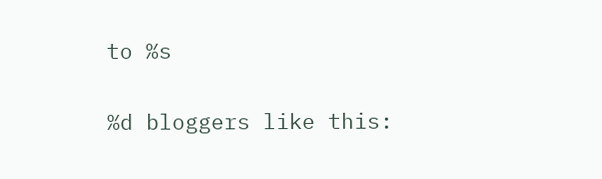to %s

%d bloggers like this: